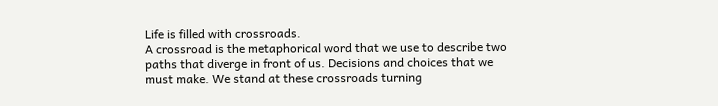Life is filled with crossroads.
A crossroad is the metaphorical word that we use to describe two paths that diverge in front of us. Decisions and choices that we must make. We stand at these crossroads turning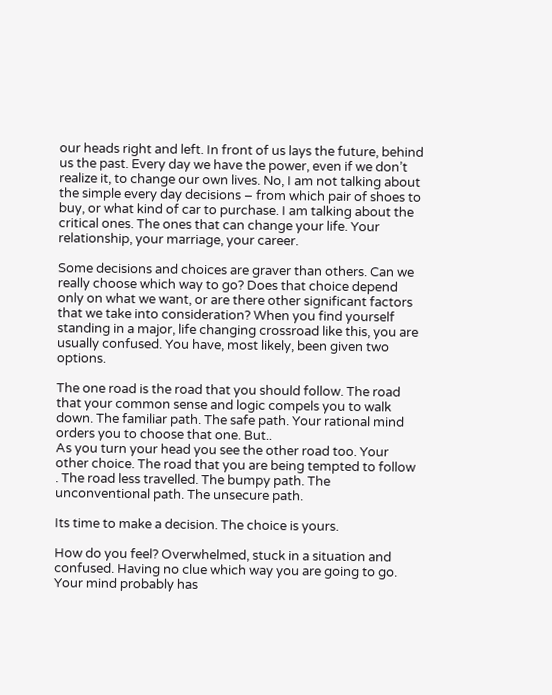our heads right and left. In front of us lays the future, behind us the past. Every day we have the power, even if we don’t realize it, to change our own lives. No, I am not talking about the simple every day decisions – from which pair of shoes to buy, or what kind of car to purchase. I am talking about the critical ones. The ones that can change your life. Your relationship, your marriage, your career.

Some decisions and choices are graver than others. Can we really choose which way to go? Does that choice depend only on what we want, or are there other significant factors that we take into consideration? When you find yourself standing in a major, life changing crossroad like this, you are usually confused. You have, most likely, been given two options.

The one road is the road that you should follow. The road that your common sense and logic compels you to walk down. The familiar path. The safe path. Your rational mind orders you to choose that one. But..
As you turn your head you see the other road too. Your other choice. The road that you are being tempted to follow . The road less travelled. The bumpy path. The unconventional path. The unsecure path.

Its time to make a decision. The choice is yours.

How do you feel? Overwhelmed, stuck in a situation and confused. Having no clue which way you are going to go. Your mind probably has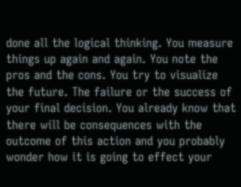done all the logical thinking. You measure things up again and again. You note the pros and the cons. You try to visualize the future. The failure or the success of your final decision. You already know that there will be consequences with the outcome of this action and you probably wonder how it is going to effect your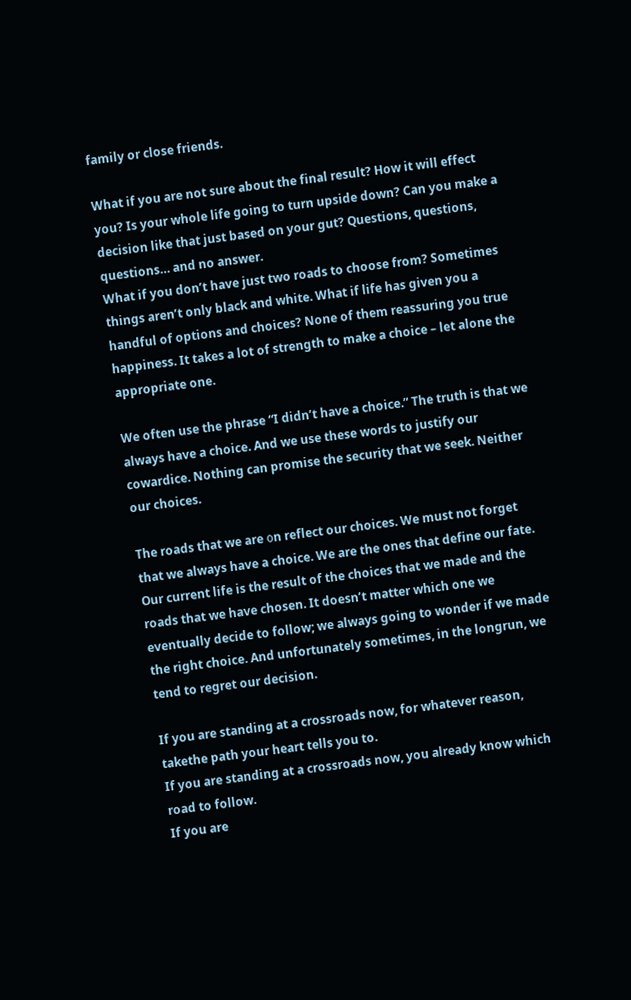family or close friends.

What if you are not sure about the final result? How it will effect you? Is your whole life going to turn upside down? Can you make a decision like that just based on your gut? Questions, questions, questions… and no answer.
What if you don’t have just two roads to choose from? Sometimes things aren’t only black and white. What if life has given you a handful of options and choices? None of them reassuring you true happiness. It takes a lot of strength to make a choice – let alone the appropriate one.

We often use the phrase “I didn’t have a choice.” The truth is that we always have a choice. And we use these words to justify our cowardice. Nothing can promise the security that we seek. Neither our choices.

The roads that we are οn reflect our choices. We must not forget that we always have a choice. We are the ones that define our fate. Our current life is the result of the choices that we made and the roads that we have chosen. It doesn’t matter which one we eventually decide to follow; we always going to wonder if we made the right choice. And unfortunately sometimes, in the longrun, we tend to regret our decision.

If you are standing at a crossroads now, for whatever reason, takethe path your heart tells you to.
If you are standing at a crossroads now, you already know which road to follow.
If you are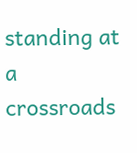standing at a crossroads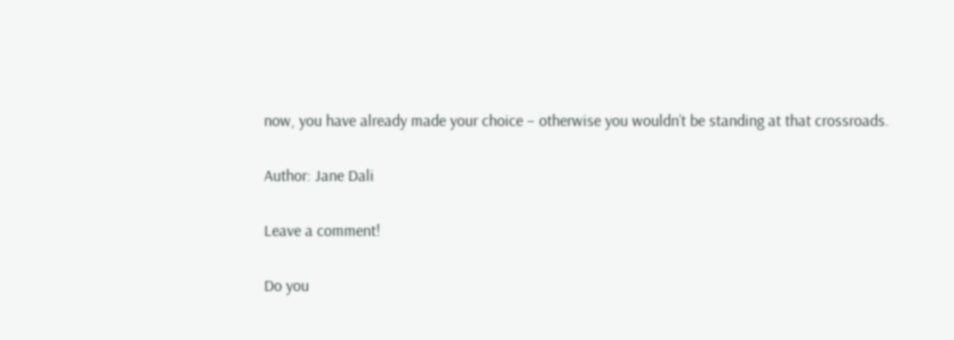now, you have already made your choice – otherwise you wouldn’t be standing at that crossroads.

Author: Jane Dali

Leave a comment!

Do you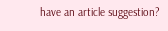have an article suggestion?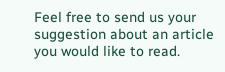Feel free to send us your suggestion about an article you would like to read.